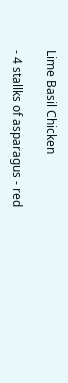Lime Basil Chicken

- 4 stallks of asparagus - red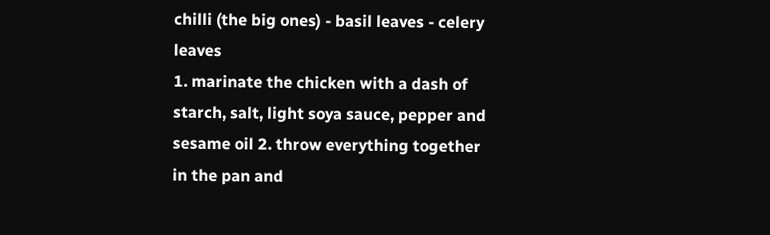chilli (the big ones) - basil leaves - celery leaves
1. marinate the chicken with a dash of starch, salt, light soya sauce, pepper and sesame oil 2. throw everything together in the pan and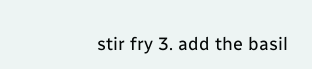stir fry 3. add the basil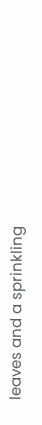leaves and a sprinkling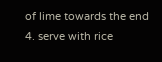of lime towards the end 4. serve with rice